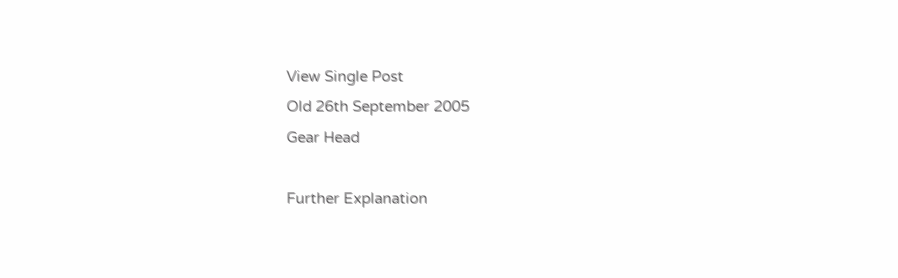View Single Post
Old 26th September 2005
Gear Head

Further Explanation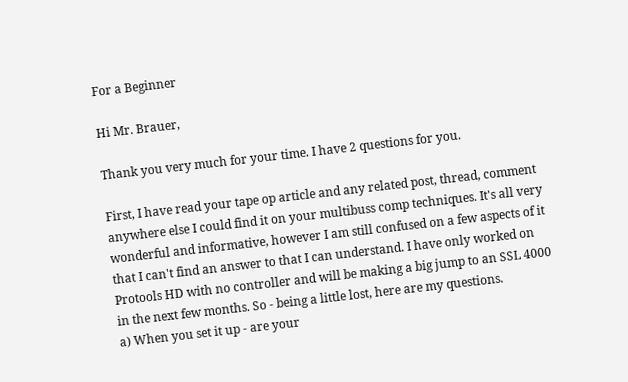For a Beginner

Hi Mr. Brauer,

Thank you very much for your time. I have 2 questions for you.

First, I have read your tape op article and any related post, thread, comment anywhere else I could find it on your multibuss comp techniques. It's all very wonderful and informative, however I am still confused on a few aspects of it that I can't find an answer to that I can understand. I have only worked on Protools HD with no controller and will be making a big jump to an SSL 4000 in the next few months. So - being a little lost, here are my questions.
a) When you set it up - are your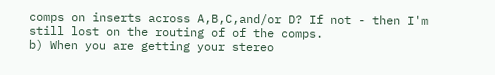comps on inserts across A,B,C,and/or D? If not - then I'm still lost on the routing of of the comps.
b) When you are getting your stereo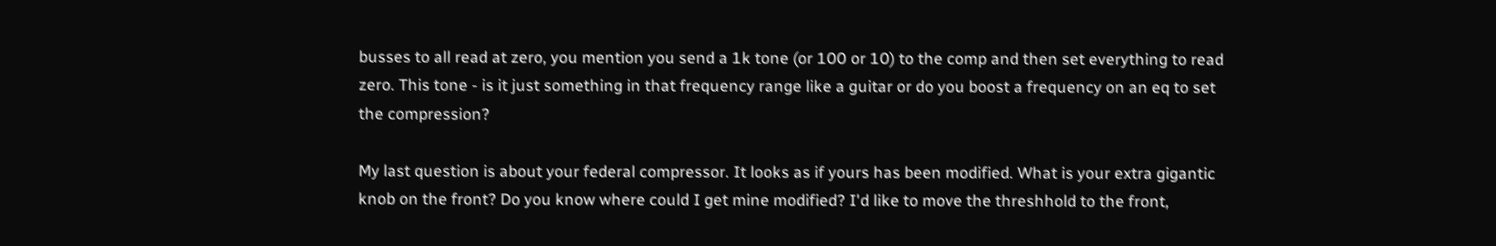busses to all read at zero, you mention you send a 1k tone (or 100 or 10) to the comp and then set everything to read zero. This tone - is it just something in that frequency range like a guitar or do you boost a frequency on an eq to set the compression?

My last question is about your federal compressor. It looks as if yours has been modified. What is your extra gigantic knob on the front? Do you know where could I get mine modified? I'd like to move the threshhold to the front,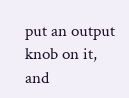put an output knob on it, and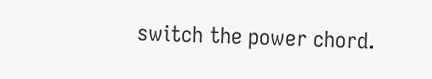switch the power chord.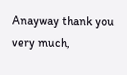Anayway thank you very much,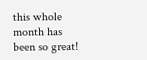this whole month has been so great!